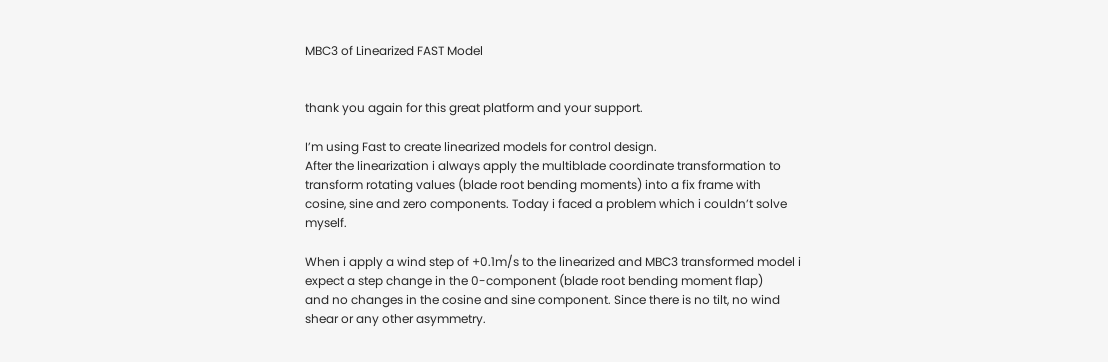MBC3 of Linearized FAST Model


thank you again for this great platform and your support.

I’m using Fast to create linearized models for control design.
After the linearization i always apply the multiblade coordinate transformation to transform rotating values (blade root bending moments) into a fix frame with
cosine, sine and zero components. Today i faced a problem which i couldn’t solve myself.

When i apply a wind step of +0.1m/s to the linearized and MBC3 transformed model i expect a step change in the 0-component (blade root bending moment flap)
and no changes in the cosine and sine component. Since there is no tilt, no wind shear or any other asymmetry.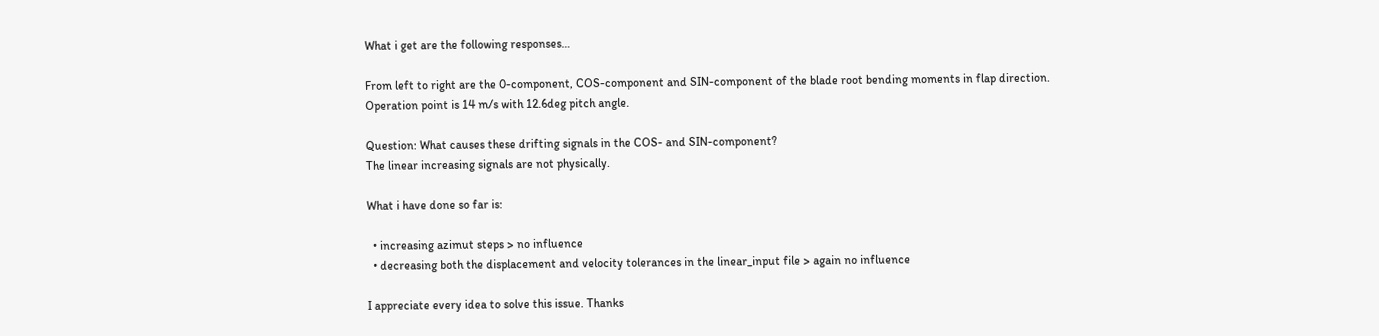What i get are the following responses…

From left to right are the 0-component, COS-component and SIN-component of the blade root bending moments in flap direction.
Operation point is 14 m/s with 12.6deg pitch angle.

Question: What causes these drifting signals in the COS- and SIN-component?
The linear increasing signals are not physically.

What i have done so far is:

  • increasing azimut steps > no influence
  • decreasing both the displacement and velocity tolerances in the linear_input file > again no influence

I appreciate every idea to solve this issue. Thanks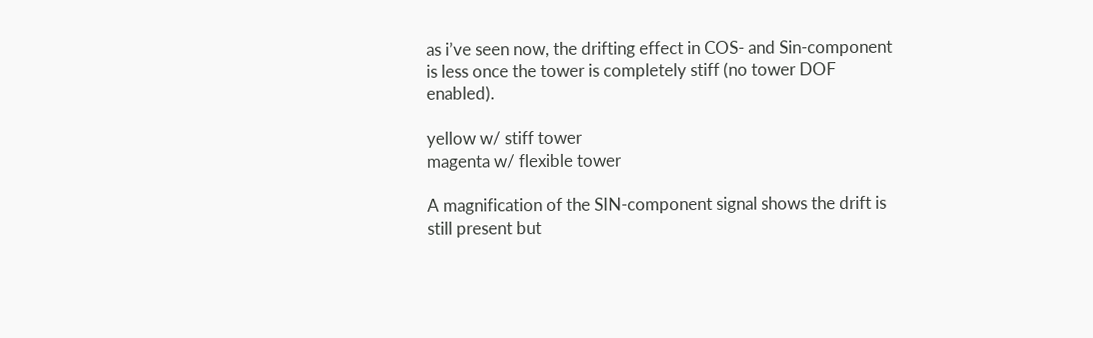as i’ve seen now, the drifting effect in COS- and Sin-component is less once the tower is completely stiff (no tower DOF enabled).

yellow w/ stiff tower
magenta w/ flexible tower

A magnification of the SIN-component signal shows the drift is still present but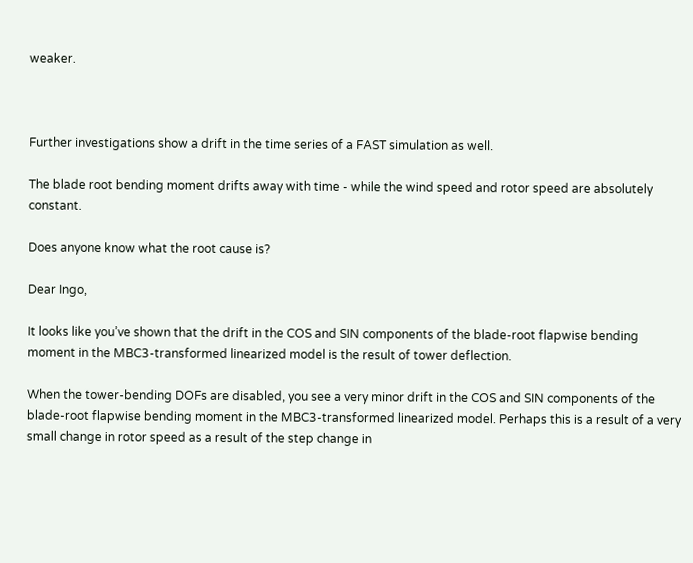weaker.



Further investigations show a drift in the time series of a FAST simulation as well.

The blade root bending moment drifts away with time - while the wind speed and rotor speed are absolutely constant.

Does anyone know what the root cause is?

Dear Ingo,

It looks like you’ve shown that the drift in the COS and SIN components of the blade-root flapwise bending moment in the MBC3-transformed linearized model is the result of tower deflection.

When the tower-bending DOFs are disabled, you see a very minor drift in the COS and SIN components of the blade-root flapwise bending moment in the MBC3-transformed linearized model. Perhaps this is a result of a very small change in rotor speed as a result of the step change in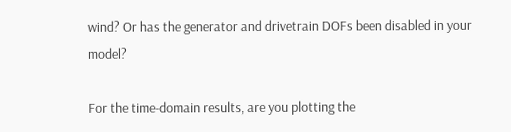wind? Or has the generator and drivetrain DOFs been disabled in your model?

For the time-domain results, are you plotting the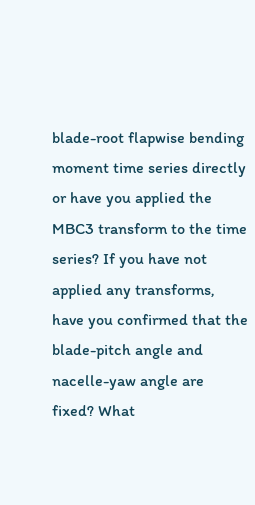blade-root flapwise bending moment time series directly or have you applied the MBC3 transform to the time series? If you have not applied any transforms, have you confirmed that the blade-pitch angle and nacelle-yaw angle are fixed? What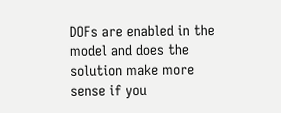DOFs are enabled in the model and does the solution make more sense if you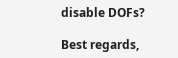disable DOFs?

Best regards,